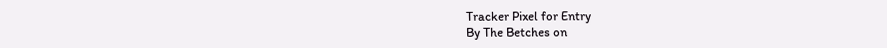Tracker Pixel for Entry
By The Betches on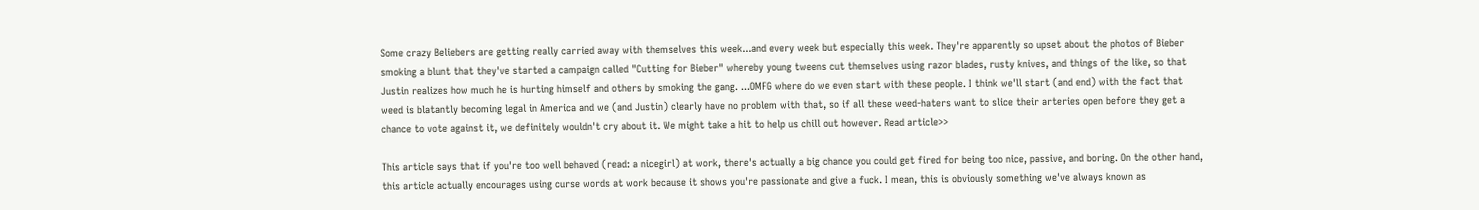Some crazy Beliebers are getting really carried away with themselves this week...and every week but especially this week. They're apparently so upset about the photos of Bieber smoking a blunt that they've started a campaign called "Cutting for Bieber" whereby young tweens cut themselves using razor blades, rusty knives, and things of the like, so that Justin realizes how much he is hurting himself and others by smoking the gang. ...OMFG where do we even start with these people. I think we'll start (and end) with the fact that weed is blatantly becoming legal in America and we (and Justin) clearly have no problem with that, so if all these weed-haters want to slice their arteries open before they get a chance to vote against it, we definitely wouldn't cry about it. We might take a hit to help us chill out however. Read article>>

This article says that if you're too well behaved (read: a nicegirl) at work, there's actually a big chance you could get fired for being too nice, passive, and boring. On the other hand, this article actually encourages using curse words at work because it shows you're passionate and give a fuck. I mean, this is obviously something we've always known as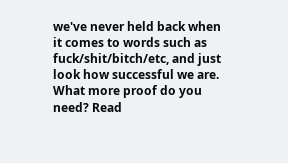we've never held back when it comes to words such as fuck/shit/bitch/etc, and just look how successful we are. What more proof do you need? Read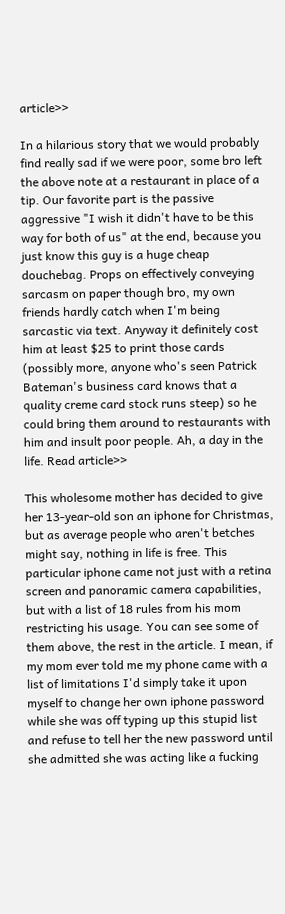article>>

In a hilarious story that we would probably find really sad if we were poor, some bro left the above note at a restaurant in place of a tip. Our favorite part is the passive aggressive "I wish it didn't have to be this way for both of us" at the end, because you just know this guy is a huge cheap douchebag. Props on effectively conveying sarcasm on paper though bro, my own friends hardly catch when I'm being sarcastic via text. Anyway it definitely cost him at least $25 to print those cards (possibly more, anyone who's seen Patrick Bateman's business card knows that a quality creme card stock runs steep) so he could bring them around to restaurants with him and insult poor people. Ah, a day in the life. Read article>>

This wholesome mother has decided to give her 13-year-old son an iphone for Christmas, but as average people who aren't betches might say, nothing in life is free. This particular iphone came not just with a retina screen and panoramic camera capabilities, but with a list of 18 rules from his mom restricting his usage. You can see some of them above, the rest in the article. I mean, if my mom ever told me my phone came with a list of limitations I'd simply take it upon myself to change her own iphone password while she was off typing up this stupid list and refuse to tell her the new password until she admitted she was acting like a fucking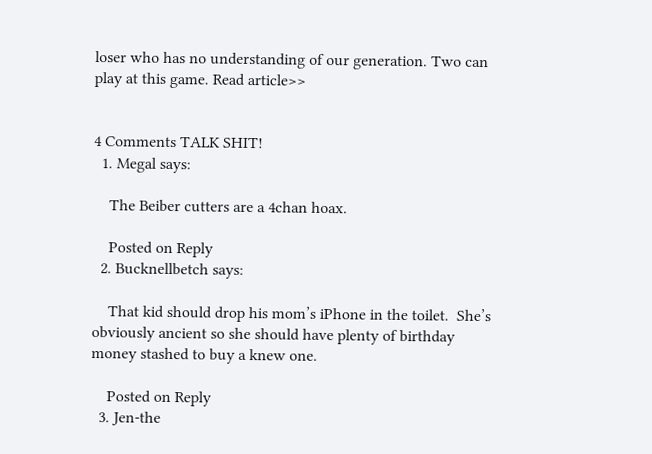loser who has no understanding of our generation. Two can play at this game. Read article>>


4 Comments TALK SHIT!
  1. Megal says:

    The Beiber cutters are a 4chan hoax.

    Posted on Reply
  2. Bucknellbetch says:

    That kid should drop his mom’s iPhone in the toilet.  She’s obviously ancient so she should have plenty of birthday money stashed to buy a knew one.

    Posted on Reply
  3. Jen-the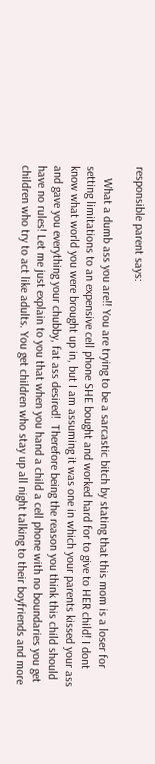responsible parent says:

    What a dumb ass you are!! You are trying to be a sarcastic bitch by stating that this mom is a loser for setting limitations to an expensive cell phone SHE bought and worked hard for to give to HER child! I dont know what world you were brought up in, but I am assuming it was one in which your parents kissed your ass and gave you everything your chubby, fat ass desired!  Therefore being the reason you think this child should have no rules! Let me just explain to you that when you hand a child a cell phone with no boundaries you get children who try to act like adults. You get children who stay up all night talking to their boyfriends and more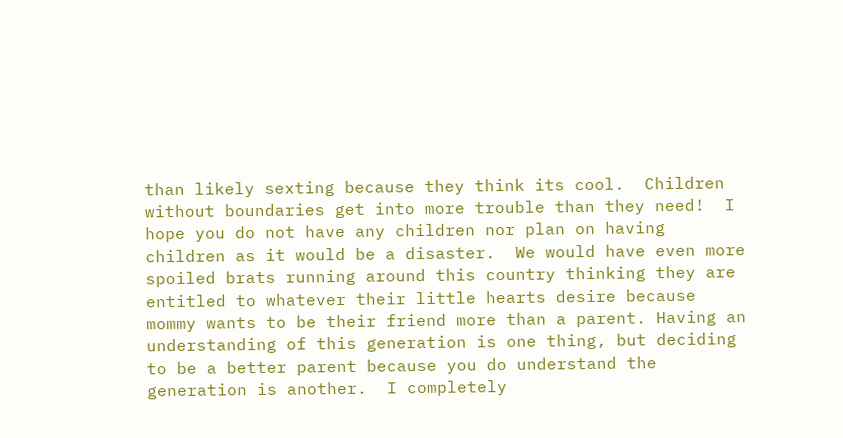than likely sexting because they think its cool.  Children without boundaries get into more trouble than they need!  I hope you do not have any children nor plan on having children as it would be a disaster.  We would have even more spoiled brats running around this country thinking they are entitled to whatever their little hearts desire because mommy wants to be their friend more than a parent. Having an understanding of this generation is one thing, but deciding to be a better parent because you do understand the generation is another.  I completely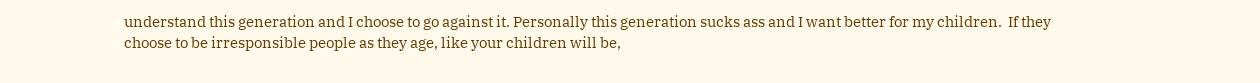understand this generation and I choose to go against it. Personally this generation sucks ass and I want better for my children.  If they choose to be irresponsible people as they age, like your children will be,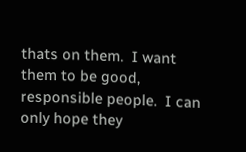thats on them.  I want them to be good, responsible people.  I can only hope they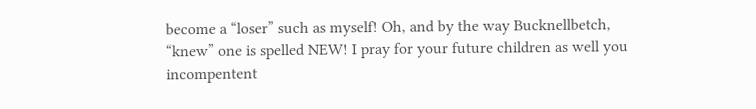become a “loser” such as myself! Oh, and by the way Bucknellbetch, “knew” one is spelled NEW! I pray for your future children as well you incompentent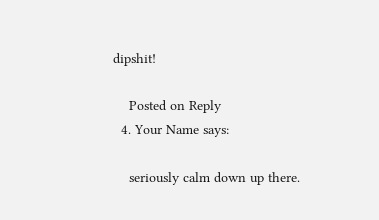dipshit!

    Posted on Reply
  4. Your Name says:

    seriously calm down up there.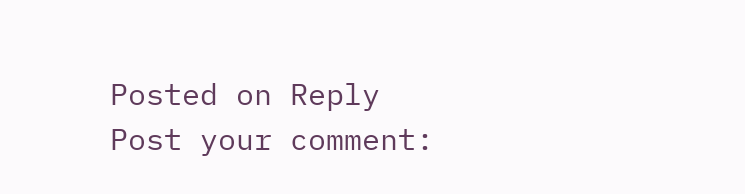Posted on Reply
Post your comment: